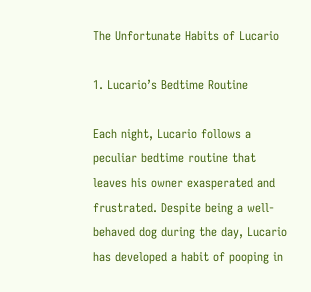The Unfortunate Habits of Lucario

1. Lucario’s Bedtime Routine

Each night, Lucario follows a peculiar bedtime routine that leaves his owner exasperated and frustrated. Despite being a well-behaved dog during the day, Lucario has developed a habit of pooping in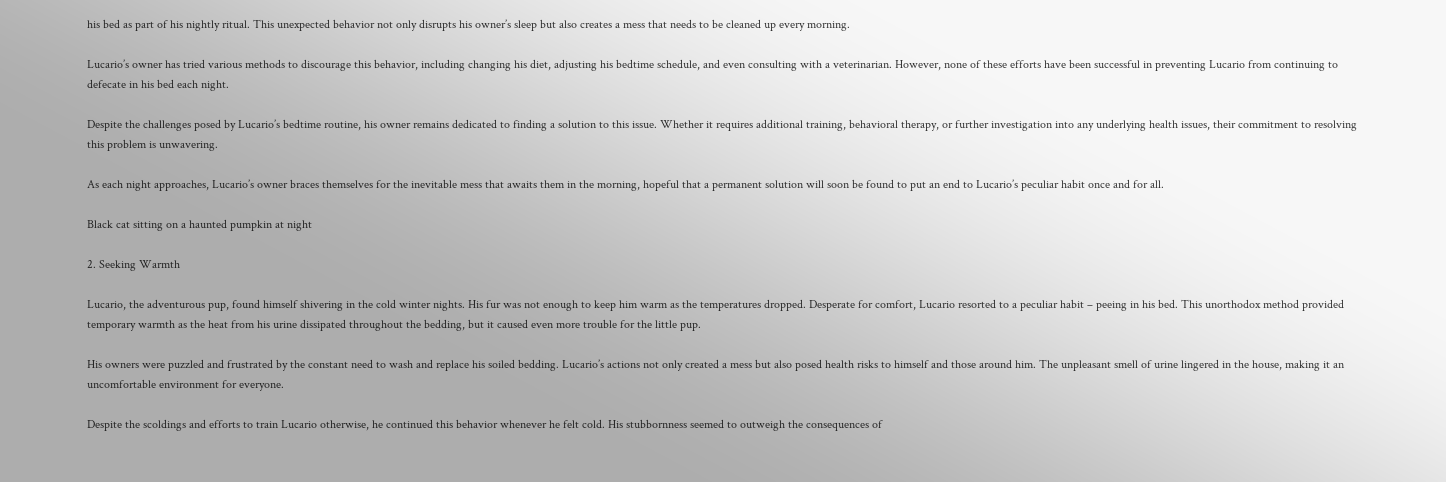his bed as part of his nightly ritual. This unexpected behavior not only disrupts his owner’s sleep but also creates a mess that needs to be cleaned up every morning.

Lucario’s owner has tried various methods to discourage this behavior, including changing his diet, adjusting his bedtime schedule, and even consulting with a veterinarian. However, none of these efforts have been successful in preventing Lucario from continuing to defecate in his bed each night.

Despite the challenges posed by Lucario’s bedtime routine, his owner remains dedicated to finding a solution to this issue. Whether it requires additional training, behavioral therapy, or further investigation into any underlying health issues, their commitment to resolving this problem is unwavering.

As each night approaches, Lucario’s owner braces themselves for the inevitable mess that awaits them in the morning, hopeful that a permanent solution will soon be found to put an end to Lucario’s peculiar habit once and for all.

Black cat sitting on a haunted pumpkin at night

2. Seeking Warmth

Lucario, the adventurous pup, found himself shivering in the cold winter nights. His fur was not enough to keep him warm as the temperatures dropped. Desperate for comfort, Lucario resorted to a peculiar habit – peeing in his bed. This unorthodox method provided temporary warmth as the heat from his urine dissipated throughout the bedding, but it caused even more trouble for the little pup.

His owners were puzzled and frustrated by the constant need to wash and replace his soiled bedding. Lucario’s actions not only created a mess but also posed health risks to himself and those around him. The unpleasant smell of urine lingered in the house, making it an uncomfortable environment for everyone.

Despite the scoldings and efforts to train Lucario otherwise, he continued this behavior whenever he felt cold. His stubbornness seemed to outweigh the consequences of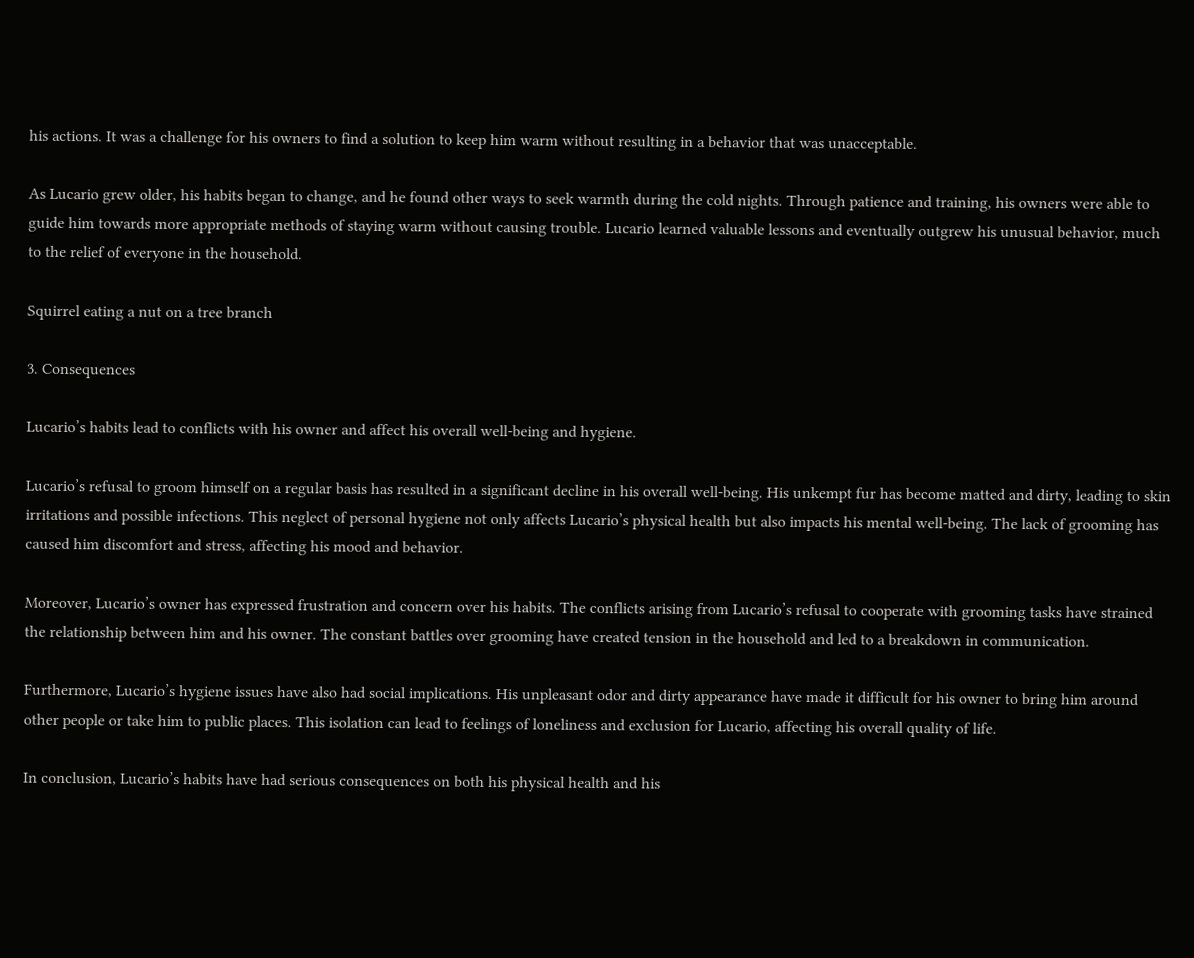his actions. It was a challenge for his owners to find a solution to keep him warm without resulting in a behavior that was unacceptable.

As Lucario grew older, his habits began to change, and he found other ways to seek warmth during the cold nights. Through patience and training, his owners were able to guide him towards more appropriate methods of staying warm without causing trouble. Lucario learned valuable lessons and eventually outgrew his unusual behavior, much to the relief of everyone in the household.

Squirrel eating a nut on a tree branch

3. Consequences

Lucario’s habits lead to conflicts with his owner and affect his overall well-being and hygiene.

Lucario’s refusal to groom himself on a regular basis has resulted in a significant decline in his overall well-being. His unkempt fur has become matted and dirty, leading to skin irritations and possible infections. This neglect of personal hygiene not only affects Lucario’s physical health but also impacts his mental well-being. The lack of grooming has caused him discomfort and stress, affecting his mood and behavior.

Moreover, Lucario’s owner has expressed frustration and concern over his habits. The conflicts arising from Lucario’s refusal to cooperate with grooming tasks have strained the relationship between him and his owner. The constant battles over grooming have created tension in the household and led to a breakdown in communication.

Furthermore, Lucario’s hygiene issues have also had social implications. His unpleasant odor and dirty appearance have made it difficult for his owner to bring him around other people or take him to public places. This isolation can lead to feelings of loneliness and exclusion for Lucario, affecting his overall quality of life.

In conclusion, Lucario’s habits have had serious consequences on both his physical health and his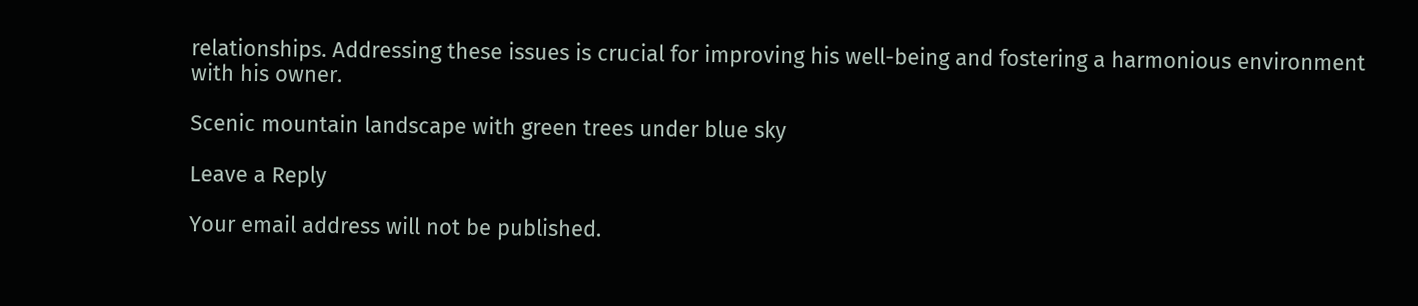relationships. Addressing these issues is crucial for improving his well-being and fostering a harmonious environment with his owner.

Scenic mountain landscape with green trees under blue sky

Leave a Reply

Your email address will not be published.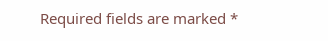Required fields are marked *